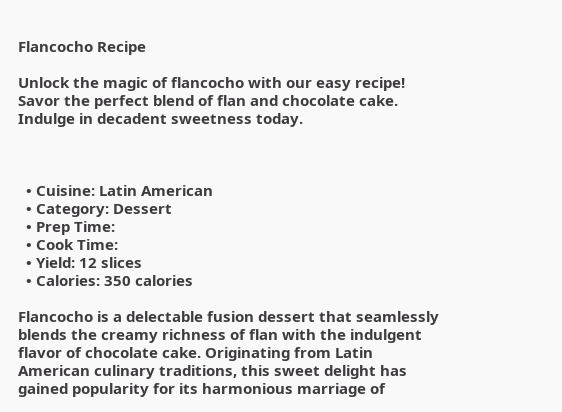Flancocho Recipe

Unlock the magic of flancocho with our easy recipe! Savor the perfect blend of flan and chocolate cake. Indulge in decadent sweetness today.



  • Cuisine: Latin American
  • Category: Dessert
  • Prep Time:
  • Cook Time:
  • Yield: 12 slices
  • Calories: 350 calories

Flancocho is a delectable fusion dessert that seamlessly blends the creamy richness of flan with the indulgent flavor of chocolate cake. Originating from Latin American culinary traditions, this sweet delight has gained popularity for its harmonious marriage of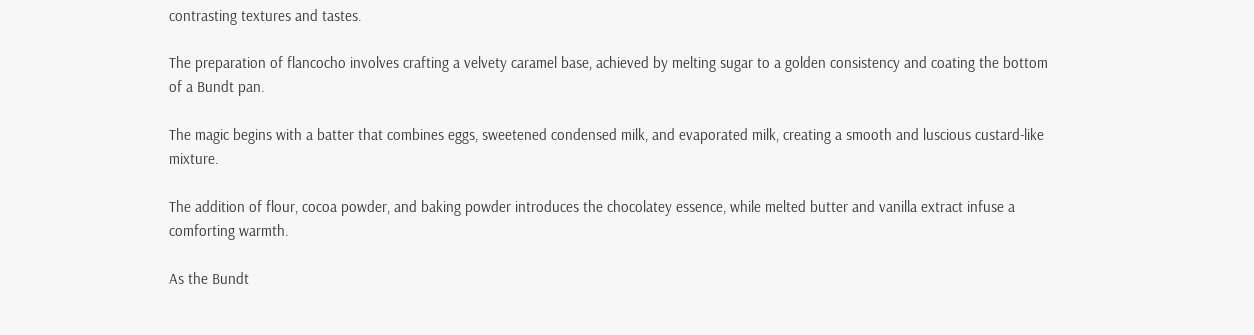contrasting textures and tastes.

The preparation of flancocho involves crafting a velvety caramel base, achieved by melting sugar to a golden consistency and coating the bottom of a Bundt pan.

The magic begins with a batter that combines eggs, sweetened condensed milk, and evaporated milk, creating a smooth and luscious custard-like mixture.

The addition of flour, cocoa powder, and baking powder introduces the chocolatey essence, while melted butter and vanilla extract infuse a comforting warmth.

As the Bundt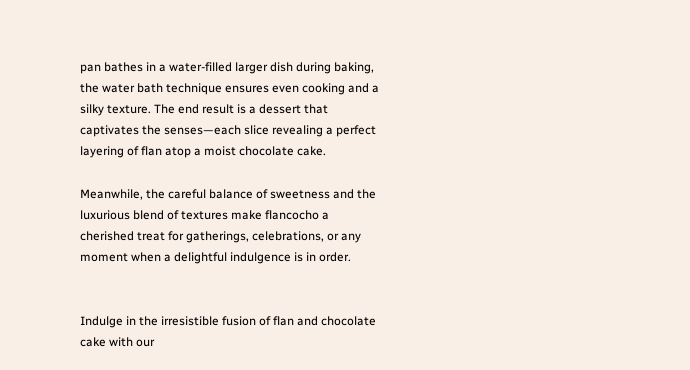pan bathes in a water-filled larger dish during baking, the water bath technique ensures even cooking and a silky texture. The end result is a dessert that captivates the senses—each slice revealing a perfect layering of flan atop a moist chocolate cake.

Meanwhile, the careful balance of sweetness and the luxurious blend of textures make flancocho a cherished treat for gatherings, celebrations, or any moment when a delightful indulgence is in order.


Indulge in the irresistible fusion of flan and chocolate cake with our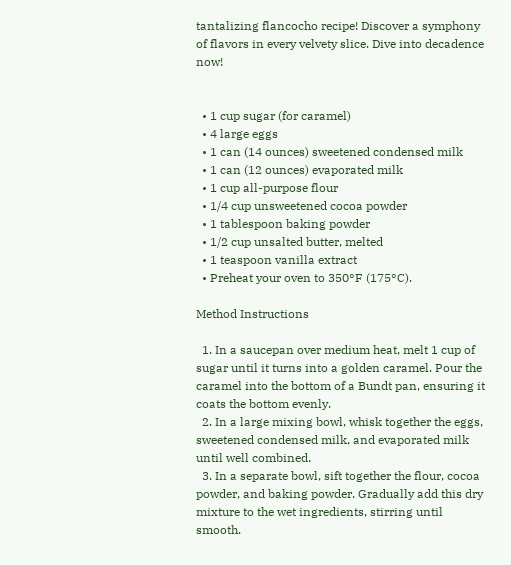tantalizing flancocho recipe! Discover a symphony of flavors in every velvety slice. Dive into decadence now!


  • 1 cup sugar (for caramel)
  • 4 large eggs
  • 1 can (14 ounces) sweetened condensed milk
  • 1 can (12 ounces) evaporated milk
  • 1 cup all-purpose flour
  • 1/4 cup unsweetened cocoa powder
  • 1 tablespoon baking powder
  • 1/2 cup unsalted butter, melted
  • 1 teaspoon vanilla extract
  • Preheat your oven to 350°F (175°C).

Method Instructions

  1. In a saucepan over medium heat, melt 1 cup of sugar until it turns into a golden caramel. Pour the caramel into the bottom of a Bundt pan, ensuring it coats the bottom evenly.
  2. In a large mixing bowl, whisk together the eggs, sweetened condensed milk, and evaporated milk until well combined.
  3. In a separate bowl, sift together the flour, cocoa powder, and baking powder. Gradually add this dry mixture to the wet ingredients, stirring until smooth.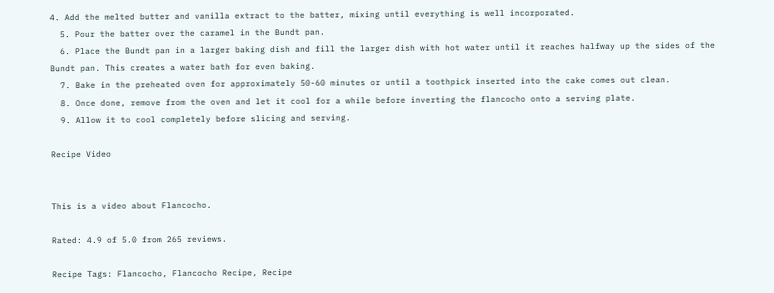4. Add the melted butter and vanilla extract to the batter, mixing until everything is well incorporated.
  5. Pour the batter over the caramel in the Bundt pan.
  6. Place the Bundt pan in a larger baking dish and fill the larger dish with hot water until it reaches halfway up the sides of the Bundt pan. This creates a water bath for even baking.
  7. Bake in the preheated oven for approximately 50-60 minutes or until a toothpick inserted into the cake comes out clean.
  8. Once done, remove from the oven and let it cool for a while before inverting the flancocho onto a serving plate.
  9. Allow it to cool completely before slicing and serving.

Recipe Video


This is a video about Flancocho.

Rated: 4.9 of 5.0 from 265 reviews.

Recipe Tags: Flancocho, Flancocho Recipe, Recipe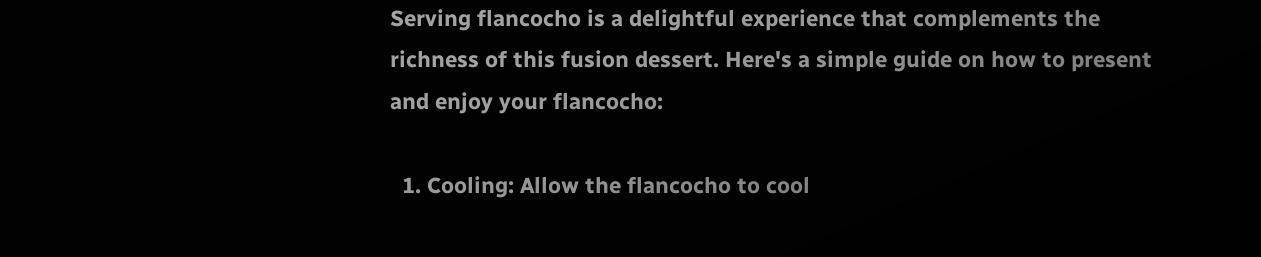Serving flancocho is a delightful experience that complements the richness of this fusion dessert. Here's a simple guide on how to present and enjoy your flancocho:

  1. Cooling: Allow the flancocho to cool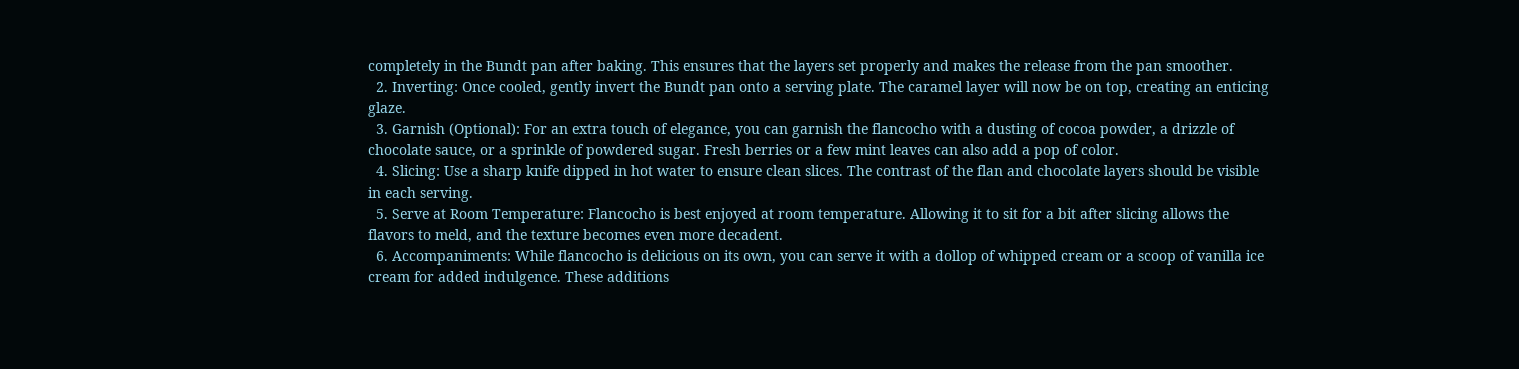completely in the Bundt pan after baking. This ensures that the layers set properly and makes the release from the pan smoother.
  2. Inverting: Once cooled, gently invert the Bundt pan onto a serving plate. The caramel layer will now be on top, creating an enticing glaze.
  3. Garnish (Optional): For an extra touch of elegance, you can garnish the flancocho with a dusting of cocoa powder, a drizzle of chocolate sauce, or a sprinkle of powdered sugar. Fresh berries or a few mint leaves can also add a pop of color.
  4. Slicing: Use a sharp knife dipped in hot water to ensure clean slices. The contrast of the flan and chocolate layers should be visible in each serving.
  5. Serve at Room Temperature: Flancocho is best enjoyed at room temperature. Allowing it to sit for a bit after slicing allows the flavors to meld, and the texture becomes even more decadent.
  6. Accompaniments: While flancocho is delicious on its own, you can serve it with a dollop of whipped cream or a scoop of vanilla ice cream for added indulgence. These additions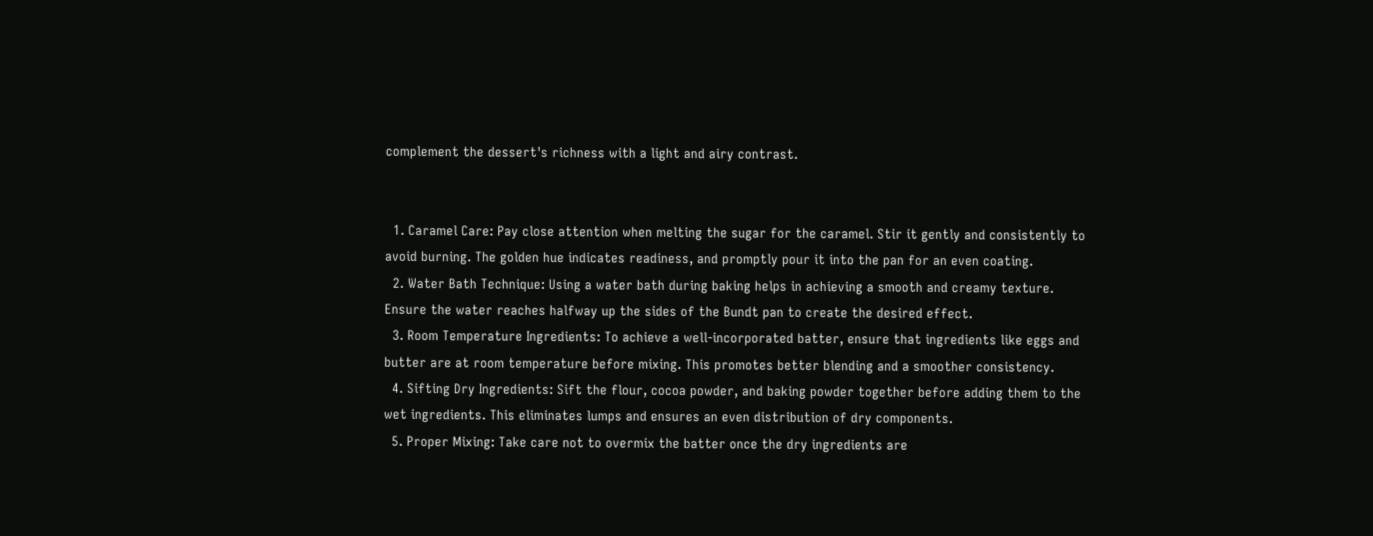complement the dessert's richness with a light and airy contrast.


  1. Caramel Care: Pay close attention when melting the sugar for the caramel. Stir it gently and consistently to avoid burning. The golden hue indicates readiness, and promptly pour it into the pan for an even coating.
  2. Water Bath Technique: Using a water bath during baking helps in achieving a smooth and creamy texture. Ensure the water reaches halfway up the sides of the Bundt pan to create the desired effect.
  3. Room Temperature Ingredients: To achieve a well-incorporated batter, ensure that ingredients like eggs and butter are at room temperature before mixing. This promotes better blending and a smoother consistency.
  4. Sifting Dry Ingredients: Sift the flour, cocoa powder, and baking powder together before adding them to the wet ingredients. This eliminates lumps and ensures an even distribution of dry components.
  5. Proper Mixing: Take care not to overmix the batter once the dry ingredients are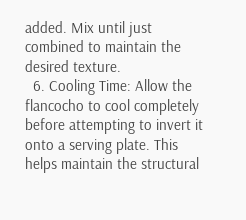added. Mix until just combined to maintain the desired texture.
  6. Cooling Time: Allow the flancocho to cool completely before attempting to invert it onto a serving plate. This helps maintain the structural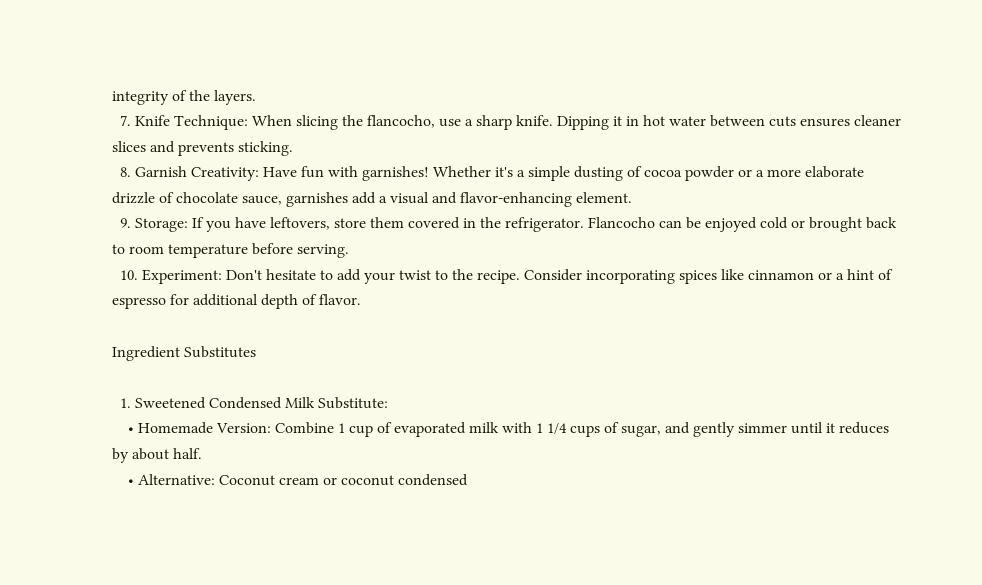integrity of the layers.
  7. Knife Technique: When slicing the flancocho, use a sharp knife. Dipping it in hot water between cuts ensures cleaner slices and prevents sticking.
  8. Garnish Creativity: Have fun with garnishes! Whether it's a simple dusting of cocoa powder or a more elaborate drizzle of chocolate sauce, garnishes add a visual and flavor-enhancing element.
  9. Storage: If you have leftovers, store them covered in the refrigerator. Flancocho can be enjoyed cold or brought back to room temperature before serving.
  10. Experiment: Don't hesitate to add your twist to the recipe. Consider incorporating spices like cinnamon or a hint of espresso for additional depth of flavor.

Ingredient Substitutes

  1. Sweetened Condensed Milk Substitute:
    • Homemade Version: Combine 1 cup of evaporated milk with 1 1/4 cups of sugar, and gently simmer until it reduces by about half.
    • Alternative: Coconut cream or coconut condensed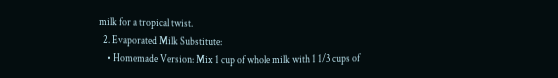milk for a tropical twist.
  2. Evaporated Milk Substitute:
    • Homemade Version: Mix 1 cup of whole milk with 1 1/3 cups of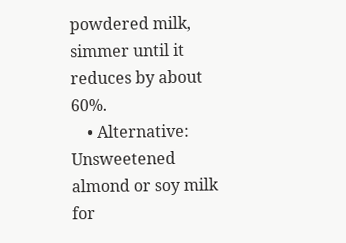powdered milk, simmer until it reduces by about 60%.
    • Alternative: Unsweetened almond or soy milk for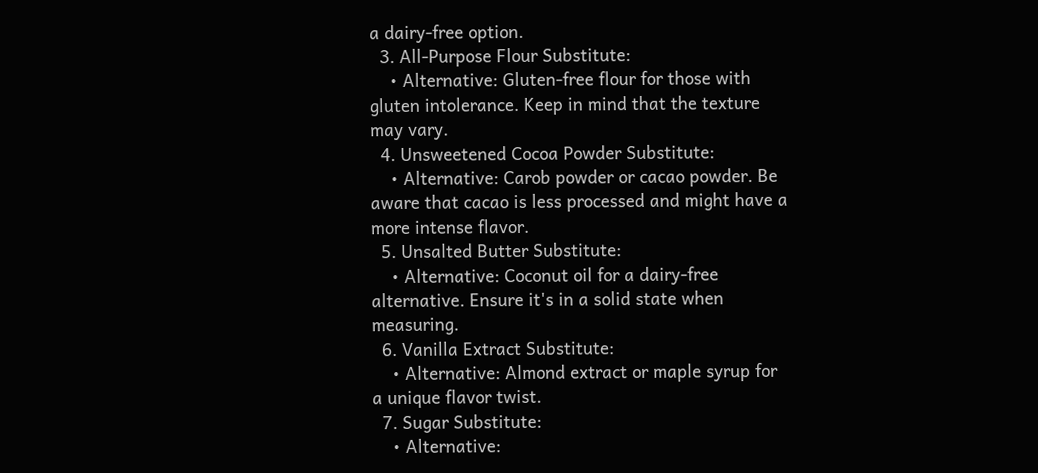a dairy-free option.
  3. All-Purpose Flour Substitute:
    • Alternative: Gluten-free flour for those with gluten intolerance. Keep in mind that the texture may vary.
  4. Unsweetened Cocoa Powder Substitute:
    • Alternative: Carob powder or cacao powder. Be aware that cacao is less processed and might have a more intense flavor.
  5. Unsalted Butter Substitute:
    • Alternative: Coconut oil for a dairy-free alternative. Ensure it's in a solid state when measuring.
  6. Vanilla Extract Substitute:
    • Alternative: Almond extract or maple syrup for a unique flavor twist.
  7. Sugar Substitute:
    • Alternative: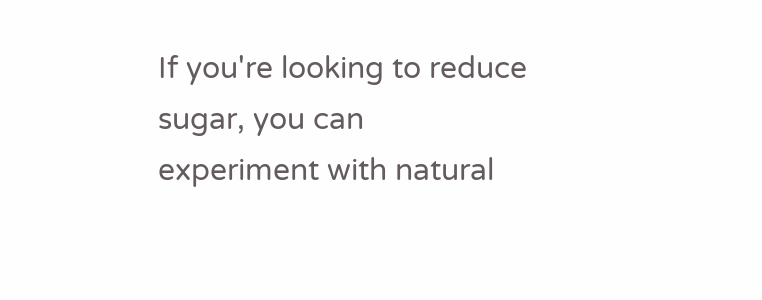If you're looking to reduce sugar, you can experiment with natural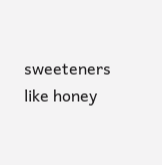sweeteners like honey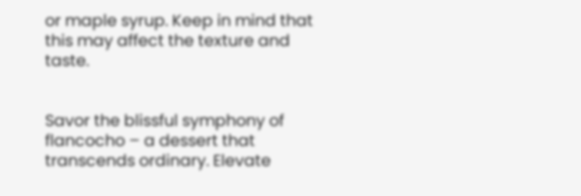or maple syrup. Keep in mind that this may affect the texture and taste.


Savor the blissful symphony of flancocho – a dessert that transcends ordinary. Elevate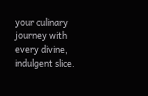your culinary journey with every divine, indulgent slice.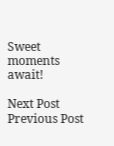Sweet moments await!

Next Post Previous Post